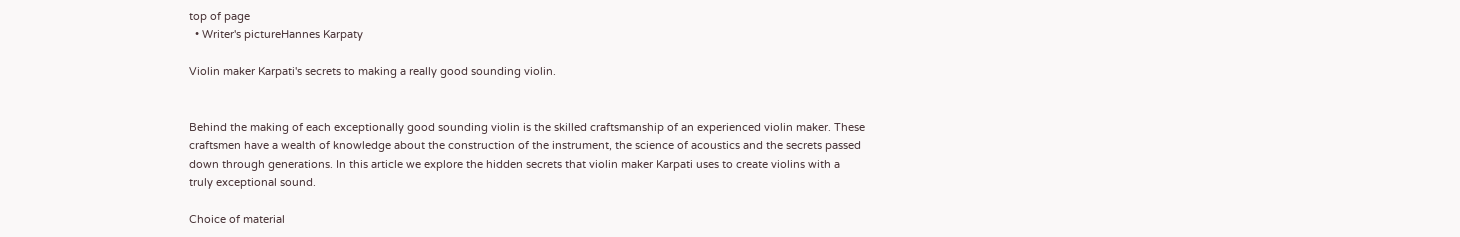top of page
  • Writer's pictureHannes Karpaty

Violin maker Karpati's secrets to making a really good sounding violin.


Behind the making of each exceptionally good sounding violin is the skilled craftsmanship of an experienced violin maker. These craftsmen have a wealth of knowledge about the construction of the instrument, the science of acoustics and the secrets passed down through generations. In this article we explore the hidden secrets that violin maker Karpati uses to create violins with a truly exceptional sound.

Choice of material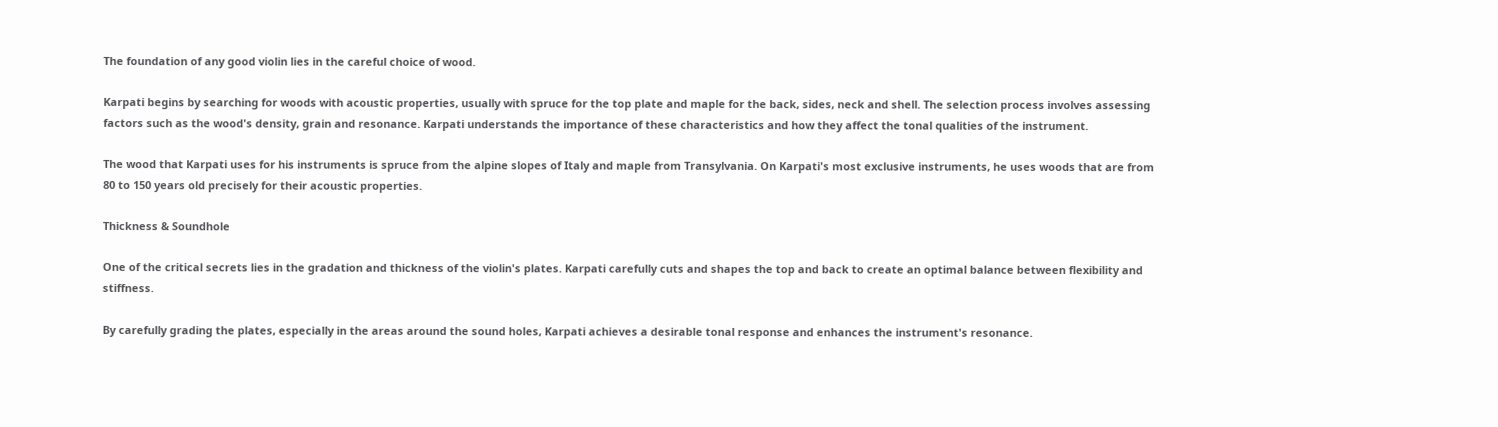The foundation of any good violin lies in the careful choice of wood.

Karpati begins by searching for woods with acoustic properties, usually with spruce for the top plate and maple for the back, sides, neck and shell. The selection process involves assessing factors such as the wood's density, grain and resonance. Karpati understands the importance of these characteristics and how they affect the tonal qualities of the instrument.

The wood that Karpati uses for his instruments is spruce from the alpine slopes of Italy and maple from Transylvania. On Karpati's most exclusive instruments, he uses woods that are from 80 to 150 years old precisely for their acoustic properties.

Thickness & Soundhole

One of the critical secrets lies in the gradation and thickness of the violin's plates. Karpati carefully cuts and shapes the top and back to create an optimal balance between flexibility and stiffness.

By carefully grading the plates, especially in the areas around the sound holes, Karpati achieves a desirable tonal response and enhances the instrument's resonance.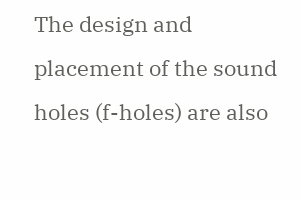The design and placement of the sound holes (f-holes) are also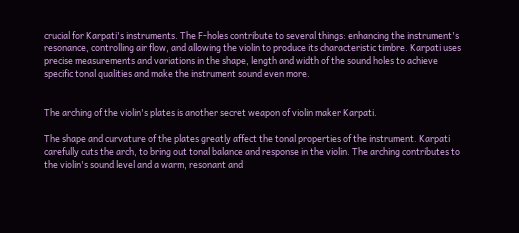crucial for Karpati's instruments. The F-holes contribute to several things: enhancing the instrument's resonance, controlling air flow, and allowing the violin to produce its characteristic timbre. Karpati uses precise measurements and variations in the shape, length and width of the sound holes to achieve specific tonal qualities and make the instrument sound even more.


The arching of the violin's plates is another secret weapon of violin maker Karpati.

The shape and curvature of the plates greatly affect the tonal properties of the instrument. Karpati carefully cuts the arch, to bring out tonal balance and response in the violin. The arching contributes to the violin's sound level and a warm, resonant and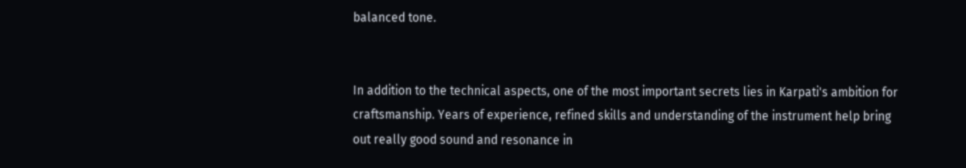balanced tone.


In addition to the technical aspects, one of the most important secrets lies in Karpati's ambition for craftsmanship. Years of experience, refined skills and understanding of the instrument help bring out really good sound and resonance in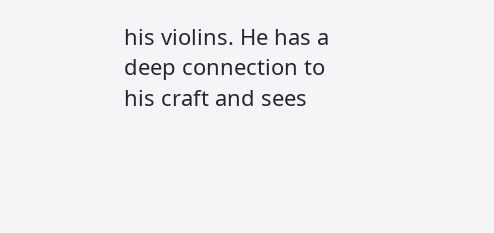his violins. He has a deep connection to his craft and sees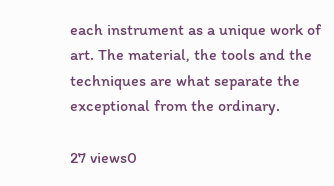each instrument as a unique work of art. The material, the tools and the techniques are what separate the exceptional from the ordinary.

27 views0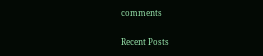comments

Recent Posts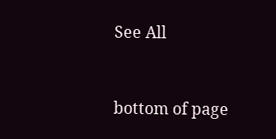See All


bottom of page